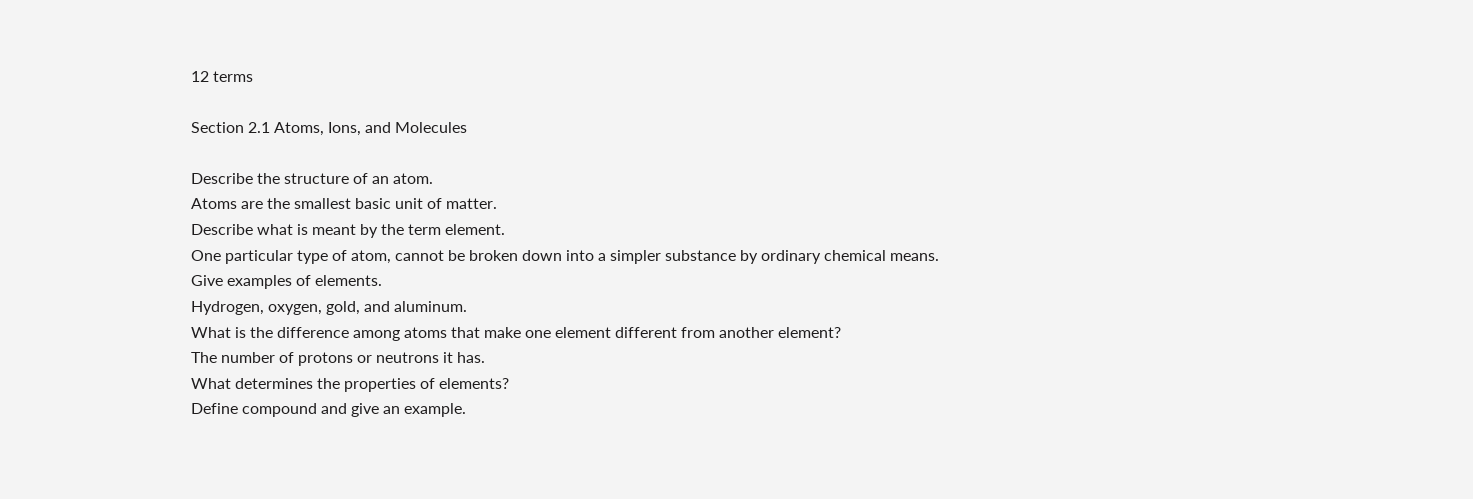12 terms

Section 2.1 Atoms, Ions, and Molecules

Describe the structure of an atom.
Atoms are the smallest basic unit of matter.
Describe what is meant by the term element.
One particular type of atom, cannot be broken down into a simpler substance by ordinary chemical means.
Give examples of elements.
Hydrogen, oxygen, gold, and aluminum.
What is the difference among atoms that make one element different from another element?
The number of protons or neutrons it has.
What determines the properties of elements?
Define compound and give an example.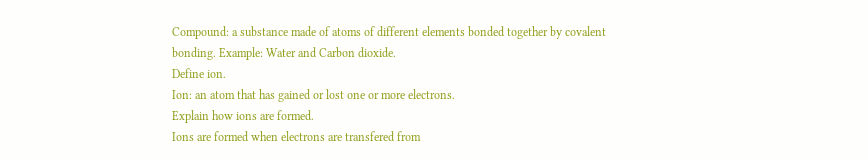Compound: a substance made of atoms of different elements bonded together by covalent bonding. Example: Water and Carbon dioxide.
Define ion.
Ion: an atom that has gained or lost one or more electrons.
Explain how ions are formed.
Ions are formed when electrons are transfered from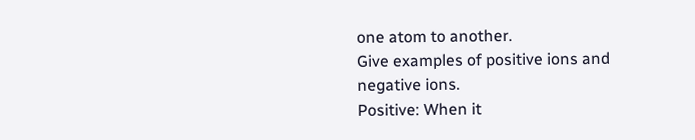one atom to another.
Give examples of positive ions and negative ions.
Positive: When it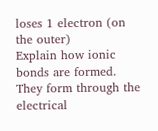loses 1 electron (on the outer)
Explain how ionic bonds are formed.
They form through the electrical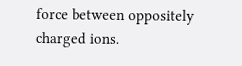force between oppositely charged ions.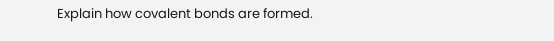Explain how covalent bonds are formed.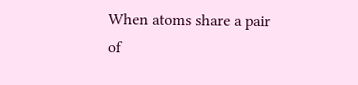When atoms share a pair of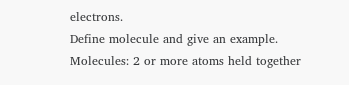electrons.
Define molecule and give an example.
Molecules: 2 or more atoms held together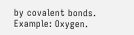by covalent bonds. Example: Oxygen.